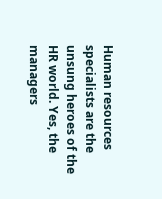Human resources specialists are the unsung heroes of the HR world. Yes, the managers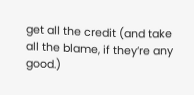get all the credit (and take all the blame, if they’re any good.)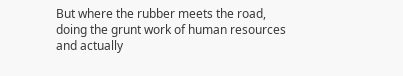But where the rubber meets the road, doing the grunt work of human resources and actually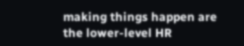making things happen are the lower-level HR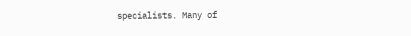specialists. Many of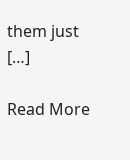them just […]

Read More